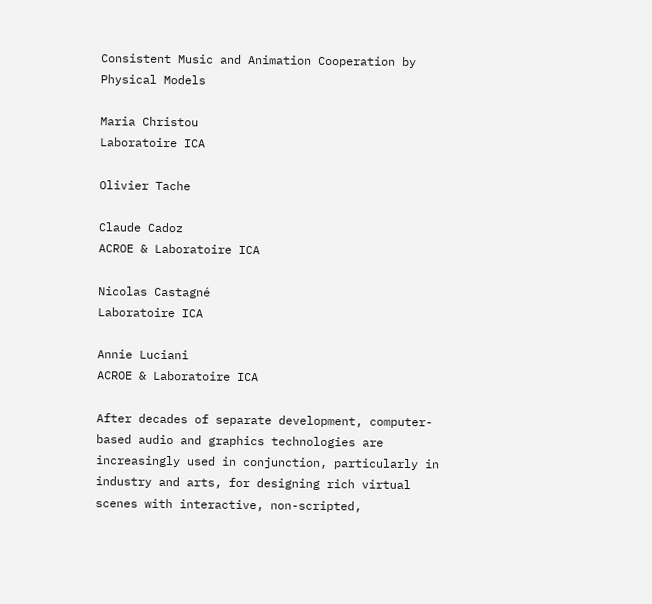Consistent Music and Animation Cooperation by Physical Models

Maria Christou
Laboratoire ICA

Olivier Tache

Claude Cadoz
ACROE & Laboratoire ICA

Nicolas Castagné
Laboratoire ICA

Annie Luciani
ACROE & Laboratoire ICA

After decades of separate development, computer-based audio and graphics technologies are increasingly used in conjunction, particularly in industry and arts, for designing rich virtual scenes with interactive, non-scripted,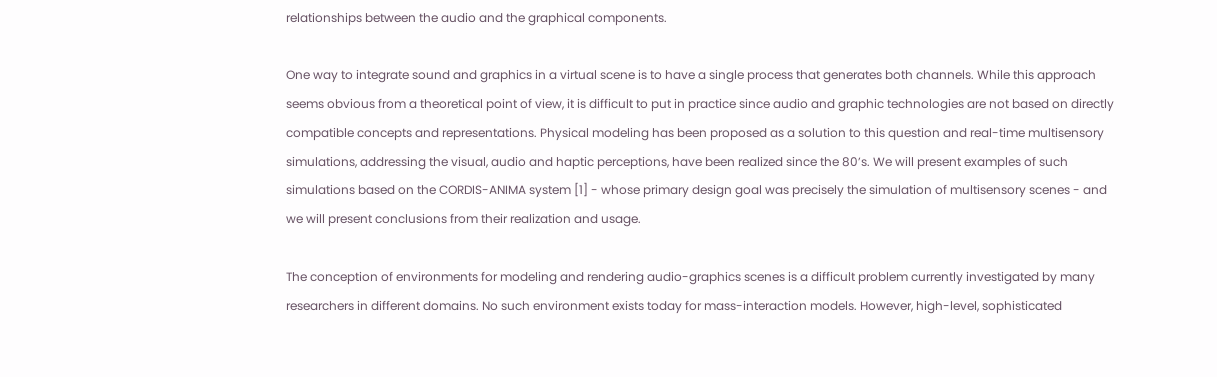relationships between the audio and the graphical components.

One way to integrate sound and graphics in a virtual scene is to have a single process that generates both channels. While this approach seems obvious from a theoretical point of view, it is difficult to put in practice since audio and graphic technologies are not based on directly compatible concepts and representations. Physical modeling has been proposed as a solution to this question and real-time multisensory simulations, addressing the visual, audio and haptic perceptions, have been realized since the 80’s. We will present examples of such simulations based on the CORDIS-ANIMA system [1] - whose primary design goal was precisely the simulation of multisensory scenes - and we will present conclusions from their realization and usage.

The conception of environments for modeling and rendering audio-graphics scenes is a difficult problem currently investigated by many researchers in different domains. No such environment exists today for mass-interaction models. However, high-level, sophisticated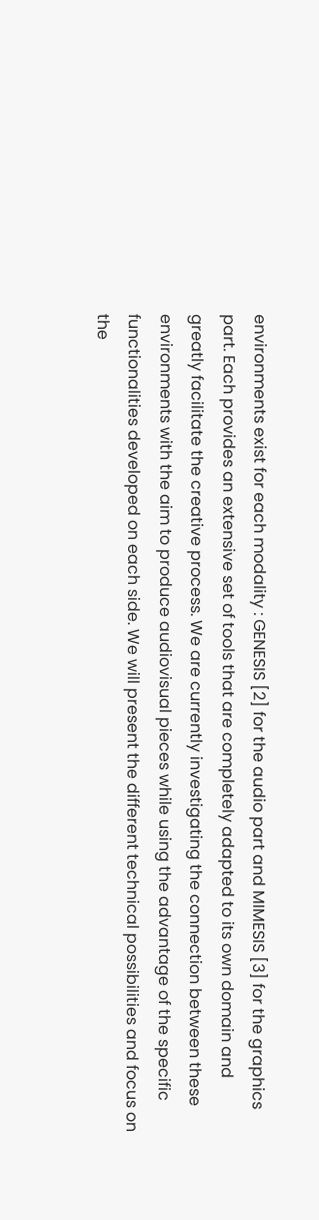environments exist for each modality : GENESIS [2] for the audio part and MIMESIS [3] for the graphics part. Each provides an extensive set of tools that are completely adapted to its own domain and greatly facilitate the creative process. We are currently investigating the connection between these environments with the aim to produce audiovisual pieces while using the advantage of the specific functionalities developed on each side. We will present the different technical possibilities and focus on the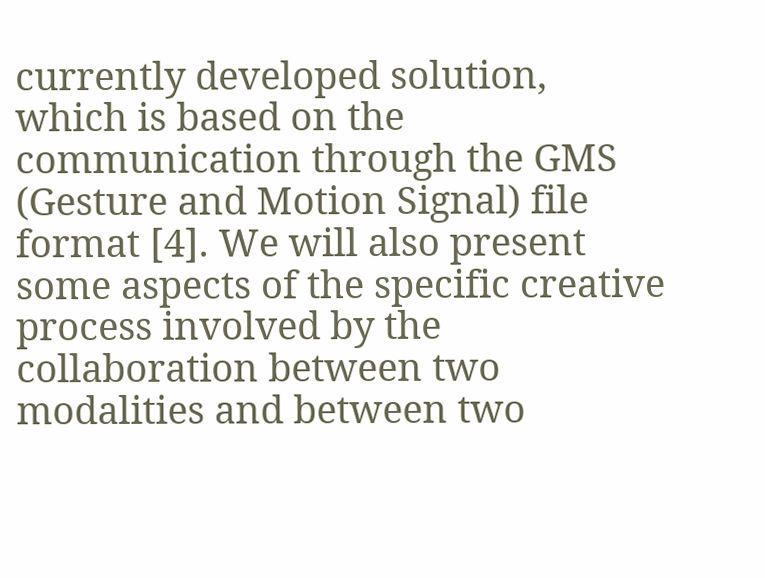currently developed solution, which is based on the communication through the GMS (Gesture and Motion Signal) file format [4]. We will also present some aspects of the specific creative process involved by the collaboration between two modalities and between two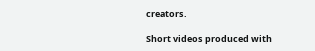creators.

Short videos produced with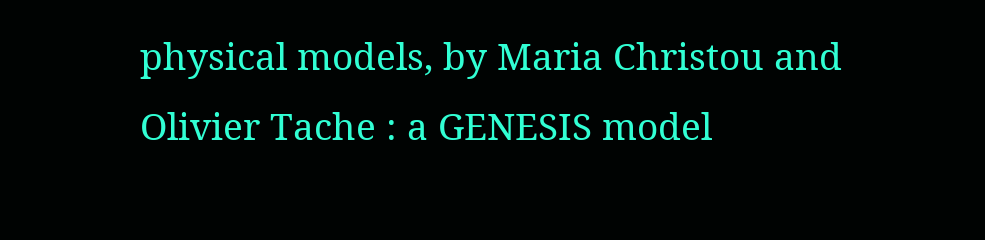physical models, by Maria Christou and Olivier Tache : a GENESIS model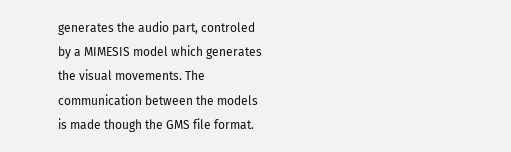generates the audio part, controled by a MIMESIS model which generates the visual movements. The communication between the models is made though the GMS file format.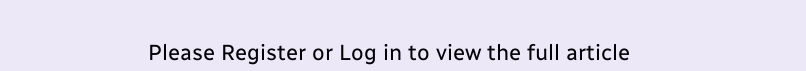Please Register or Log in to view the full article